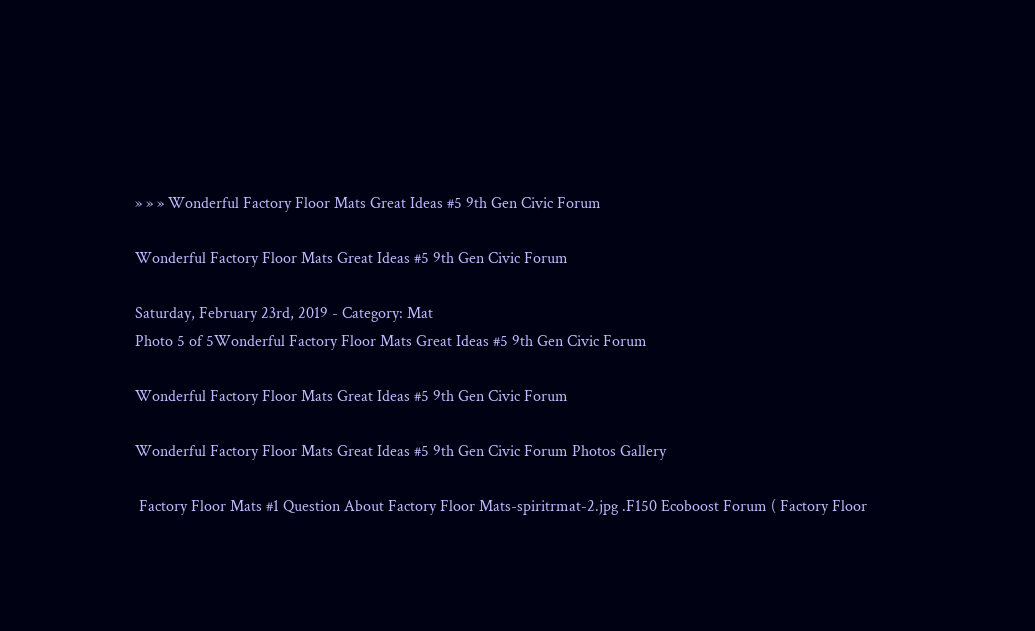» » » Wonderful Factory Floor Mats Great Ideas #5 9th Gen Civic Forum

Wonderful Factory Floor Mats Great Ideas #5 9th Gen Civic Forum

Saturday, February 23rd, 2019 - Category: Mat
Photo 5 of 5Wonderful Factory Floor Mats Great Ideas #5 9th Gen Civic Forum

Wonderful Factory Floor Mats Great Ideas #5 9th Gen Civic Forum

Wonderful Factory Floor Mats Great Ideas #5 9th Gen Civic Forum Photos Gallery

 Factory Floor Mats #1 Question About Factory Floor Mats-spiritrmat-2.jpg .F150 Ecoboost Forum ( Factory Floor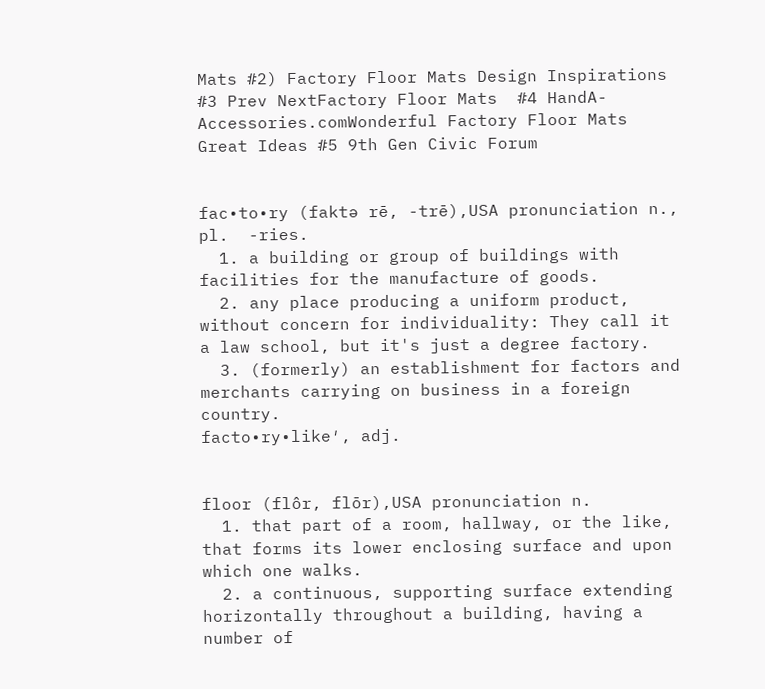Mats #2) Factory Floor Mats Design Inspirations #3 Prev NextFactory Floor Mats  #4 HandA-Accessories.comWonderful Factory Floor Mats Great Ideas #5 9th Gen Civic Forum


fac•to•ry (faktə rē, -trē),USA pronunciation n., pl.  -ries.
  1. a building or group of buildings with facilities for the manufacture of goods.
  2. any place producing a uniform product, without concern for individuality: They call it a law school, but it's just a degree factory.
  3. (formerly) an establishment for factors and merchants carrying on business in a foreign country.
facto•ry•like′, adj.


floor (flôr, flōr),USA pronunciation n.
  1. that part of a room, hallway, or the like, that forms its lower enclosing surface and upon which one walks.
  2. a continuous, supporting surface extending horizontally throughout a building, having a number of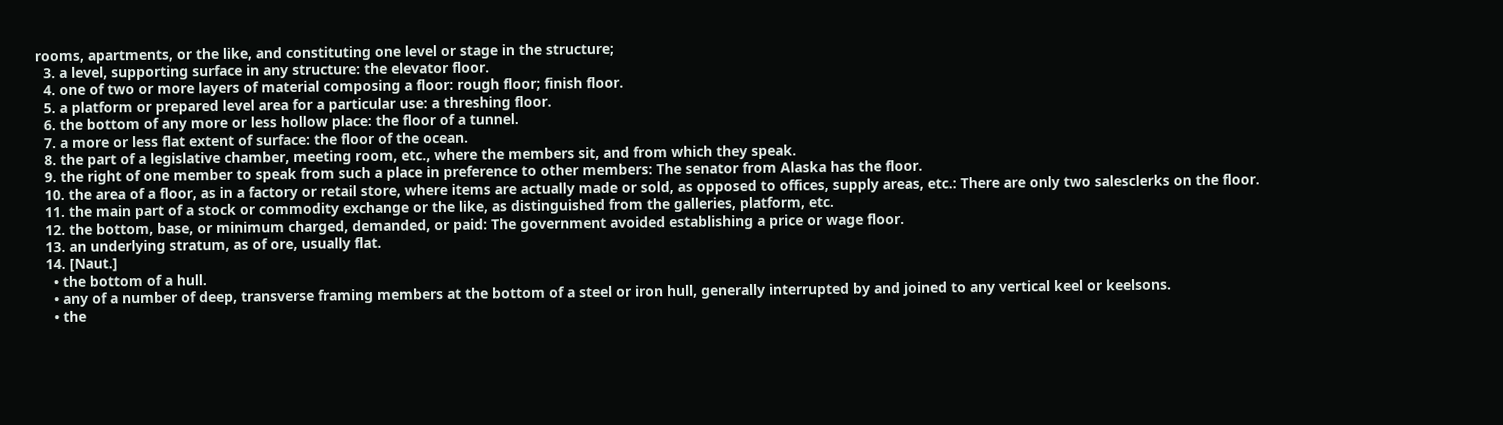rooms, apartments, or the like, and constituting one level or stage in the structure;
  3. a level, supporting surface in any structure: the elevator floor.
  4. one of two or more layers of material composing a floor: rough floor; finish floor.
  5. a platform or prepared level area for a particular use: a threshing floor.
  6. the bottom of any more or less hollow place: the floor of a tunnel.
  7. a more or less flat extent of surface: the floor of the ocean.
  8. the part of a legislative chamber, meeting room, etc., where the members sit, and from which they speak.
  9. the right of one member to speak from such a place in preference to other members: The senator from Alaska has the floor.
  10. the area of a floor, as in a factory or retail store, where items are actually made or sold, as opposed to offices, supply areas, etc.: There are only two salesclerks on the floor.
  11. the main part of a stock or commodity exchange or the like, as distinguished from the galleries, platform, etc.
  12. the bottom, base, or minimum charged, demanded, or paid: The government avoided establishing a price or wage floor.
  13. an underlying stratum, as of ore, usually flat.
  14. [Naut.]
    • the bottom of a hull.
    • any of a number of deep, transverse framing members at the bottom of a steel or iron hull, generally interrupted by and joined to any vertical keel or keelsons.
    • the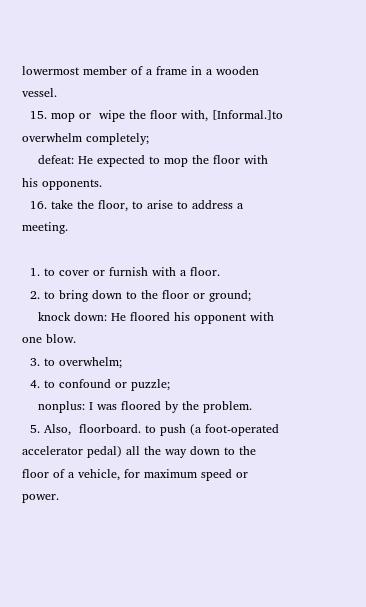lowermost member of a frame in a wooden vessel.
  15. mop or  wipe the floor with, [Informal.]to overwhelm completely;
    defeat: He expected to mop the floor with his opponents.
  16. take the floor, to arise to address a meeting.

  1. to cover or furnish with a floor.
  2. to bring down to the floor or ground;
    knock down: He floored his opponent with one blow.
  3. to overwhelm;
  4. to confound or puzzle;
    nonplus: I was floored by the problem.
  5. Also,  floorboard. to push (a foot-operated accelerator pedal) all the way down to the floor of a vehicle, for maximum speed or power.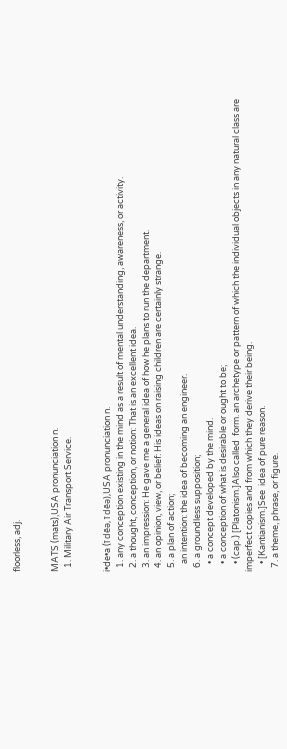floorless, adj.


MATS (mats),USA pronunciation n.
  1. Military Air Transport Service.


i•de•a (ī dēə, ī dēə),USA pronunciation n.
  1. any conception existing in the mind as a result of mental understanding, awareness, or activity.
  2. a thought, conception, or notion: That is an excellent idea.
  3. an impression: He gave me a general idea of how he plans to run the department.
  4. an opinion, view, or belief: His ideas on raising children are certainly strange.
  5. a plan of action;
    an intention: the idea of becoming an engineer.
  6. a groundless supposition;
    • a concept developed by the mind.
    • a conception of what is desirable or ought to be;
    • (cap.) [Platonism.]Also called  form. an archetype or pattern of which the individual objects in any natural class are imperfect copies and from which they derive their being.
    • [Kantianism.]See  idea of pure reason.
  7. a theme, phrase, or figure.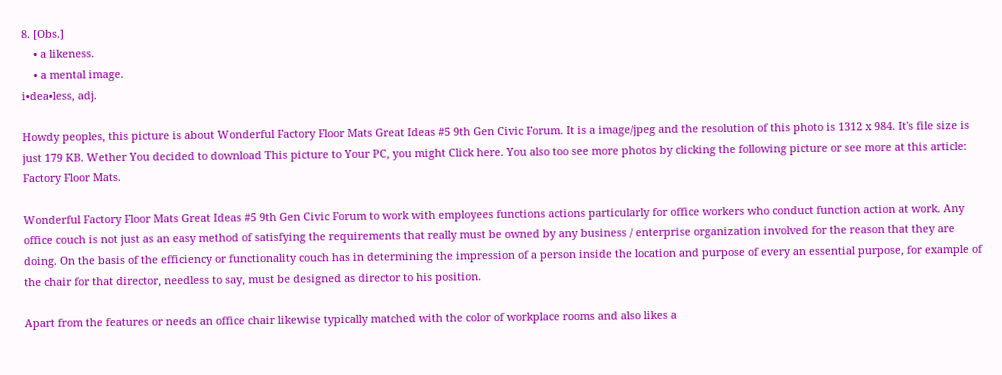8. [Obs.]
    • a likeness.
    • a mental image.
i•dea•less, adj.

Howdy peoples, this picture is about Wonderful Factory Floor Mats Great Ideas #5 9th Gen Civic Forum. It is a image/jpeg and the resolution of this photo is 1312 x 984. It's file size is just 179 KB. Wether You decided to download This picture to Your PC, you might Click here. You also too see more photos by clicking the following picture or see more at this article: Factory Floor Mats.

Wonderful Factory Floor Mats Great Ideas #5 9th Gen Civic Forum to work with employees functions actions particularly for office workers who conduct function action at work. Any office couch is not just as an easy method of satisfying the requirements that really must be owned by any business / enterprise organization involved for the reason that they are doing. On the basis of the efficiency or functionality couch has in determining the impression of a person inside the location and purpose of every an essential purpose, for example of the chair for that director, needless to say, must be designed as director to his position.

Apart from the features or needs an office chair likewise typically matched with the color of workplace rooms and also likes a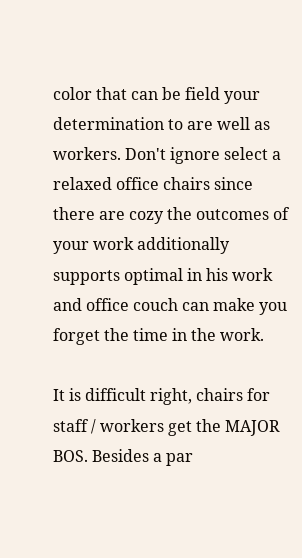color that can be field your determination to are well as workers. Don't ignore select a relaxed office chairs since there are cozy the outcomes of your work additionally supports optimal in his work and office couch can make you forget the time in the work.

It is difficult right, chairs for staff / workers get the MAJOR BOS. Besides a par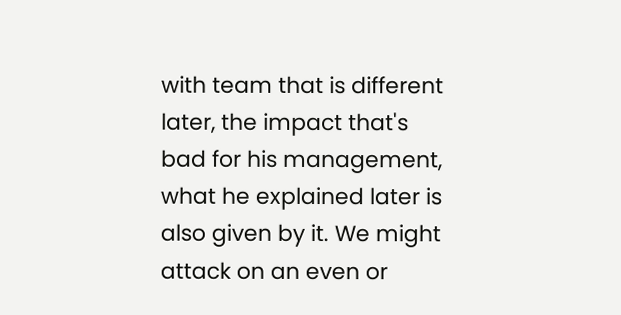with team that is different later, the impact that's bad for his management, what he explained later is also given by it. We might attack on an even or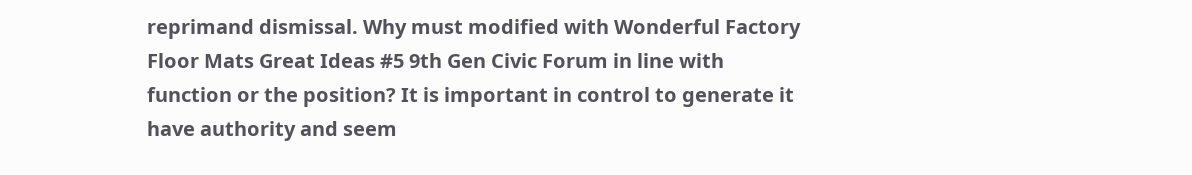reprimand dismissal. Why must modified with Wonderful Factory Floor Mats Great Ideas #5 9th Gen Civic Forum in line with function or the position? It is important in control to generate it have authority and seem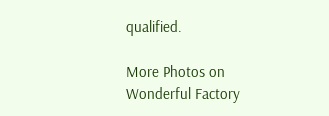qualified.

More Photos on Wonderful Factory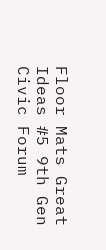Floor Mats Great Ideas #5 9th Gen Civic Forum